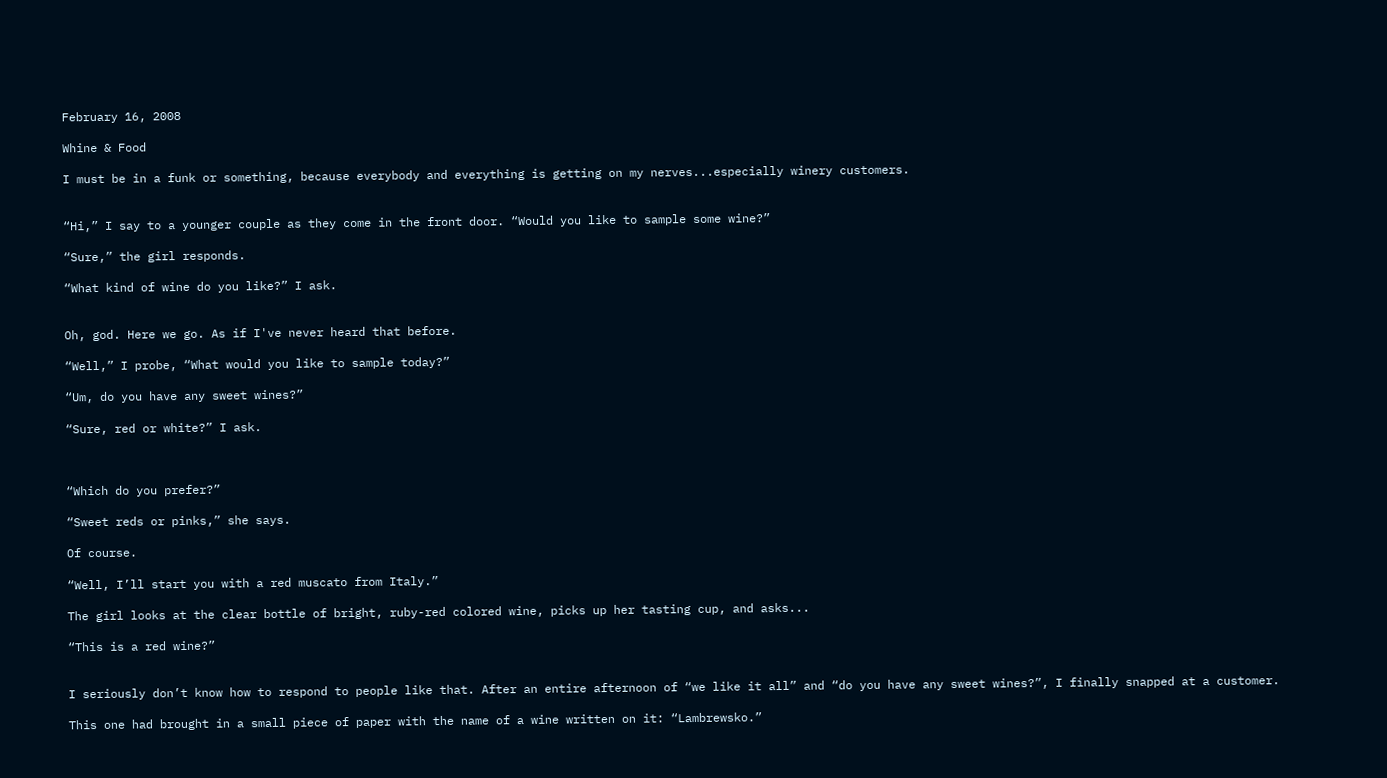February 16, 2008

Whine & Food

I must be in a funk or something, because everybody and everything is getting on my nerves...especially winery customers.


“Hi,” I say to a younger couple as they come in the front door. “Would you like to sample some wine?”

“Sure,” the girl responds.

“What kind of wine do you like?” I ask.


Oh, god. Here we go. As if I've never heard that before.

“Well,” I probe, “What would you like to sample today?”

“Um, do you have any sweet wines?”

“Sure, red or white?” I ask.



“Which do you prefer?”

“Sweet reds or pinks,” she says.

Of course.

“Well, I’ll start you with a red muscato from Italy.”

The girl looks at the clear bottle of bright, ruby-red colored wine, picks up her tasting cup, and asks...

“This is a red wine?”


I seriously don’t know how to respond to people like that. After an entire afternoon of “we like it all” and “do you have any sweet wines?”, I finally snapped at a customer.

This one had brought in a small piece of paper with the name of a wine written on it: “Lambrewsko.”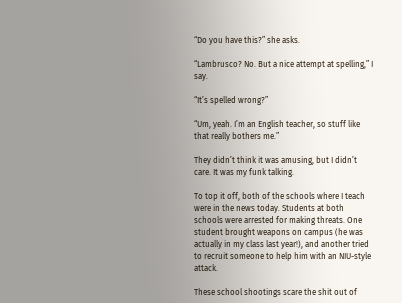“Do you have this?” she asks.

“Lambrusco? No. But a nice attempt at spelling,” I say.

“It’s spelled wrong?”

“Um, yeah. I’m an English teacher, so stuff like that really bothers me.”

They didn’t think it was amusing, but I didn’t care. It was my funk talking.

To top it off, both of the schools where I teach were in the news today. Students at both schools were arrested for making threats. One student brought weapons on campus (he was actually in my class last year!), and another tried to recruit someone to help him with an NIU-style attack.

These school shootings scare the shit out of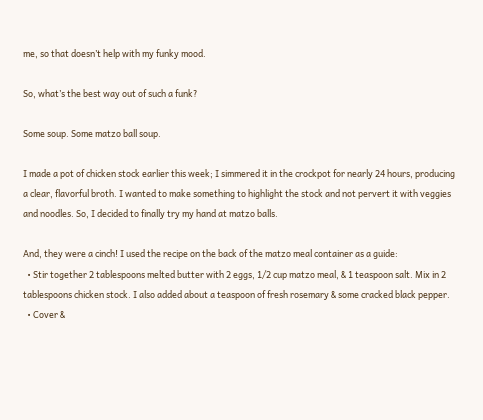me, so that doesn’t help with my funky mood.

So, what’s the best way out of such a funk?

Some soup. Some matzo ball soup.

I made a pot of chicken stock earlier this week; I simmered it in the crockpot for nearly 24 hours, producing a clear, flavorful broth. I wanted to make something to highlight the stock and not pervert it with veggies and noodles. So, I decided to finally try my hand at matzo balls.

And, they were a cinch! I used the recipe on the back of the matzo meal container as a guide:
  • Stir together 2 tablespoons melted butter with 2 eggs, 1/2 cup matzo meal, & 1 teaspoon salt. Mix in 2 tablespoons chicken stock. I also added about a teaspoon of fresh rosemary & some cracked black pepper.
  • Cover &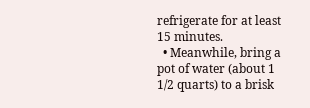refrigerate for at least 15 minutes.
  • Meanwhile, bring a pot of water (about 1 1/2 quarts) to a brisk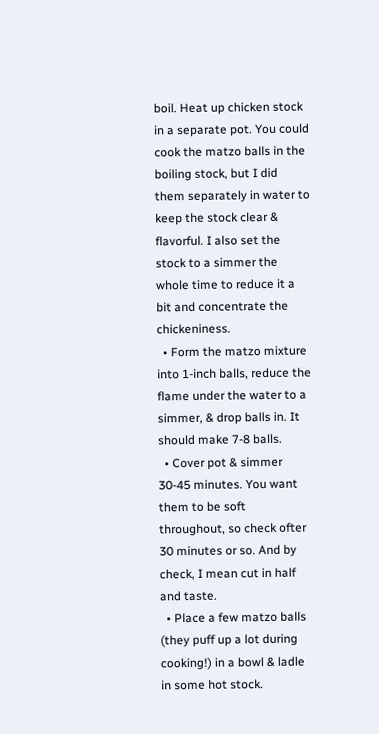boil. Heat up chicken stock in a separate pot. You could cook the matzo balls in the boiling stock, but I did them separately in water to keep the stock clear & flavorful. I also set the stock to a simmer the whole time to reduce it a bit and concentrate the chickeniness.
  • Form the matzo mixture into 1-inch balls, reduce the flame under the water to a simmer, & drop balls in. It should make 7-8 balls.
  • Cover pot & simmer 30-45 minutes. You want them to be soft throughout, so check ofter 30 minutes or so. And by check, I mean cut in half and taste.
  • Place a few matzo balls (they puff up a lot during cooking!) in a bowl & ladle in some hot stock.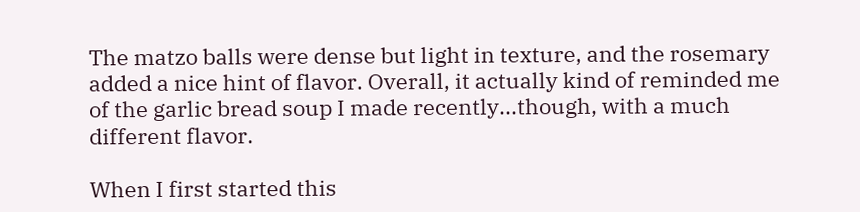The matzo balls were dense but light in texture, and the rosemary added a nice hint of flavor. Overall, it actually kind of reminded me of the garlic bread soup I made recently...though, with a much different flavor.

When I first started this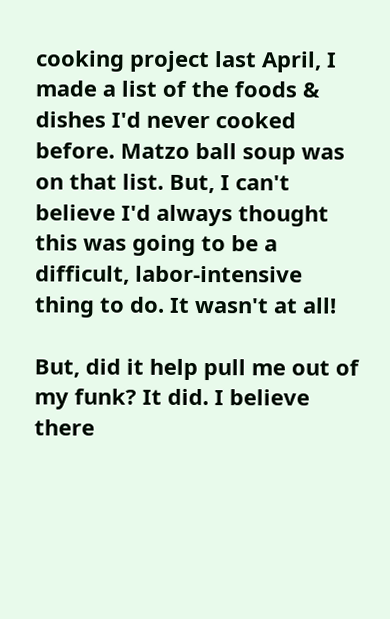cooking project last April, I made a list of the foods & dishes I'd never cooked before. Matzo ball soup was on that list. But, I can't believe I'd always thought this was going to be a difficult, labor-intensive thing to do. It wasn't at all!

But, did it help pull me out of my funk? It did. I believe there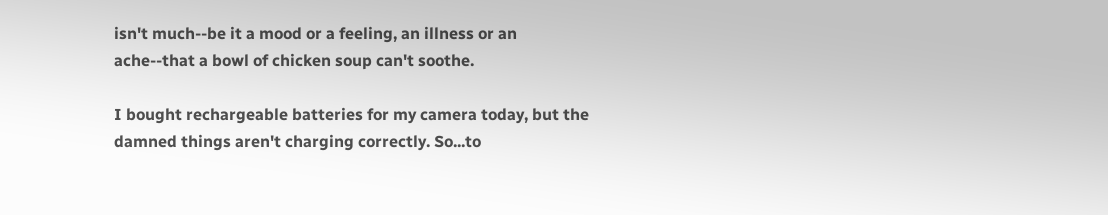isn't much--be it a mood or a feeling, an illness or an ache--that a bowl of chicken soup can't soothe.

I bought rechargeable batteries for my camera today, but the damned things aren't charging correctly. So...to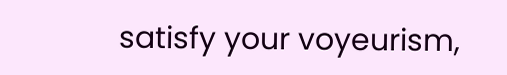satisfy your voyeurism,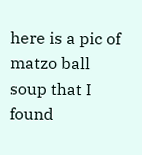here is a pic of matzo ball soup that I found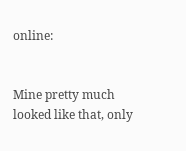online:


Mine pretty much looked like that, only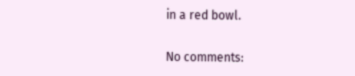in a red bowl.

No comments: